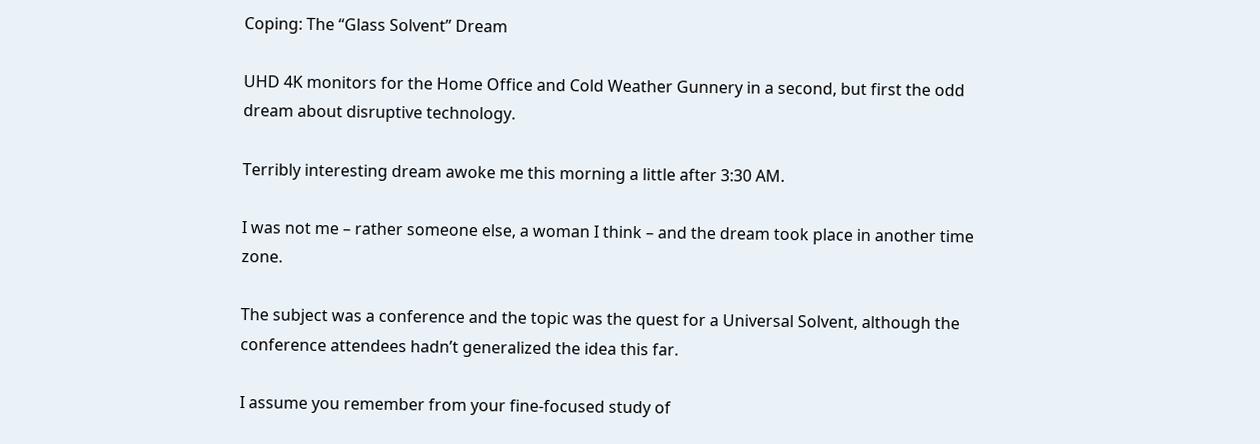Coping: The “Glass Solvent” Dream

UHD 4K monitors for the Home Office and Cold Weather Gunnery in a second, but first the odd dream about disruptive technology.

Terribly interesting dream awoke me this morning a little after 3:30 AM.

I was not me – rather someone else, a woman I think – and the dream took place in another time zone.

The subject was a conference and the topic was the quest for a Universal Solvent, although the conference attendees hadn’t generalized the idea this far.

I assume you remember from your fine-focused study of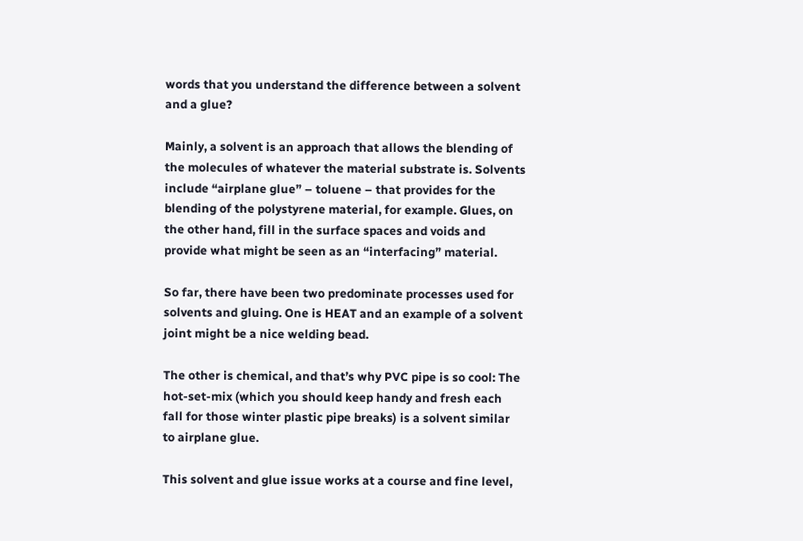words that you understand the difference between a solvent and a glue?

Mainly, a solvent is an approach that allows the blending of the molecules of whatever the material substrate is. Solvents include “airplane glue” – toluene – that provides for the blending of the polystyrene material, for example. Glues, on the other hand, fill in the surface spaces and voids and provide what might be seen as an “interfacing” material.

So far, there have been two predominate processes used for solvents and gluing. One is HEAT and an example of a solvent joint might be a nice welding bead.

The other is chemical, and that’s why PVC pipe is so cool: The hot-set-mix (which you should keep handy and fresh each fall for those winter plastic pipe breaks) is a solvent similar to airplane glue.

This solvent and glue issue works at a course and fine level,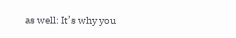as well: It’s why you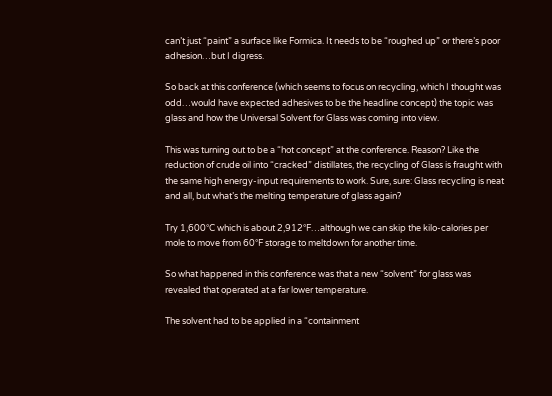can’t just “paint” a surface like Formica. It needs to be “roughed up” or there’s poor adhesion…but I digress.

So back at this conference (which seems to focus on recycling, which I thought was odd…would have expected adhesives to be the headline concept) the topic was glass and how the Universal Solvent for Glass was coming into view.

This was turning out to be a “hot concept” at the conference. Reason? Like the reduction of crude oil into “cracked” distillates, the recycling of Glass is fraught with the same high energy-input requirements to work. Sure, sure: Glass recycling is neat and all, but what’s the melting temperature of glass again?

Try 1,600°C which is about 2,912°F…although we can skip the kilo-calories per mole to move from 60°F storage to meltdown for another time.

So what happened in this conference was that a new “solvent” for glass was revealed that operated at a far lower temperature.

The solvent had to be applied in a “containment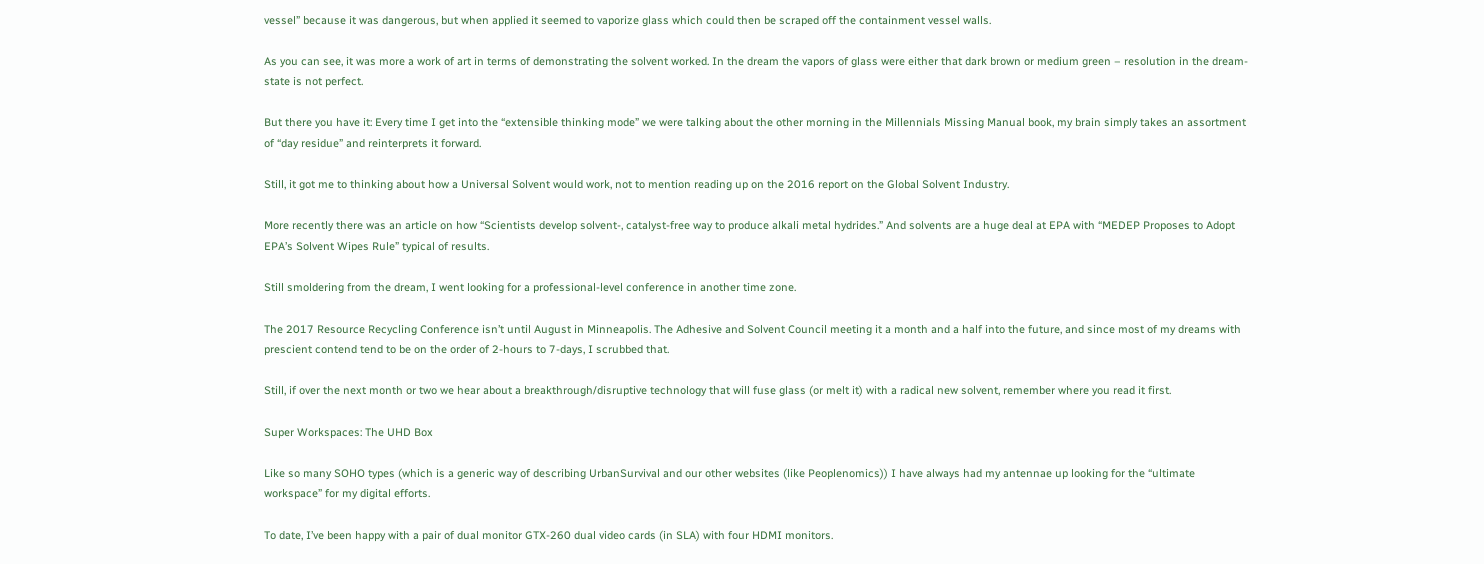vessel” because it was dangerous, but when applied it seemed to vaporize glass which could then be scraped off the containment vessel walls.

As you can see, it was more a work of art in terms of demonstrating the solvent worked. In the dream the vapors of glass were either that dark brown or medium green – resolution in the dream-state is not perfect.

But there you have it: Every time I get into the “extensible thinking mode” we were talking about the other morning in the Millennials Missing Manual book, my brain simply takes an assortment of “day residue” and reinterprets it forward.

Still, it got me to thinking about how a Universal Solvent would work, not to mention reading up on the 2016 report on the Global Solvent Industry.

More recently there was an article on how “Scientists develop solvent-, catalyst-free way to produce alkali metal hydrides.” And solvents are a huge deal at EPA with “MEDEP Proposes to Adopt EPA’s Solvent Wipes Rule” typical of results.

Still smoldering from the dream, I went looking for a professional-level conference in another time zone.

The 2017 Resource Recycling Conference isn’t until August in Minneapolis. The Adhesive and Solvent Council meeting it a month and a half into the future, and since most of my dreams with prescient contend tend to be on the order of 2-hours to 7-days, I scrubbed that.

Still, if over the next month or two we hear about a breakthrough/disruptive technology that will fuse glass (or melt it) with a radical new solvent, remember where you read it first.

Super Workspaces: The UHD Box

Like so many SOHO types (which is a generic way of describing UrbanSurvival and our other websites (like Peoplenomics)) I have always had my antennae up looking for the “ultimate workspace” for my digital efforts.

To date, I’ve been happy with a pair of dual monitor GTX-260 dual video cards (in SLA) with four HDMI monitors.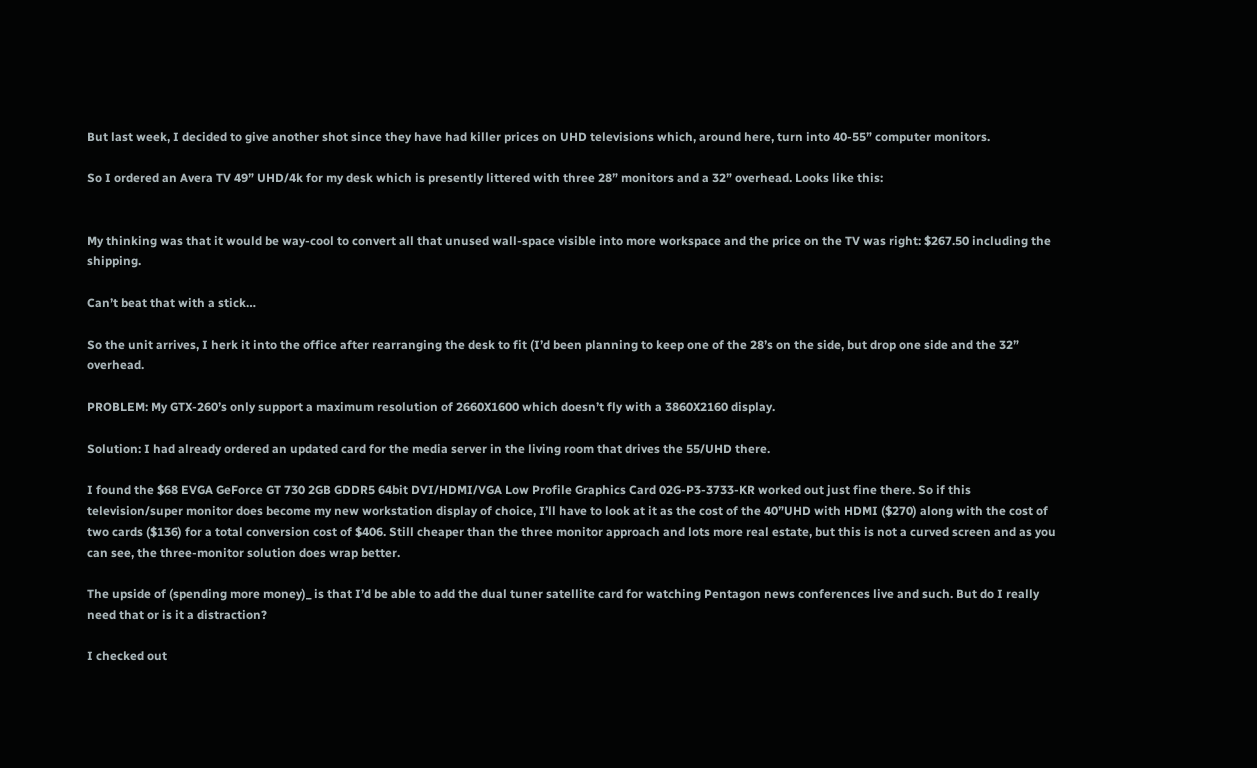But last week, I decided to give another shot since they have had killer prices on UHD televisions which, around here, turn into 40-55” computer monitors.

So I ordered an Avera TV 49” UHD/4k for my desk which is presently littered with three 28” monitors and a 32” overhead. Looks like this:


My thinking was that it would be way-cool to convert all that unused wall-space visible into more workspace and the price on the TV was right: $267.50 including the shipping.

Can’t beat that with a stick…

So the unit arrives, I herk it into the office after rearranging the desk to fit (I’d been planning to keep one of the 28’s on the side, but drop one side and the 32” overhead.

PROBLEM: My GTX-260’s only support a maximum resolution of 2660X1600 which doesn’t fly with a 3860X2160 display.

Solution: I had already ordered an updated card for the media server in the living room that drives the 55/UHD there.

I found the $68 EVGA GeForce GT 730 2GB GDDR5 64bit DVI/HDMI/VGA Low Profile Graphics Card 02G-P3-3733-KR worked out just fine there. So if this television/super monitor does become my new workstation display of choice, I’ll have to look at it as the cost of the 40”UHD with HDMI ($270) along with the cost of two cards ($136) for a total conversion cost of $406. Still cheaper than the three monitor approach and lots more real estate, but this is not a curved screen and as you can see, the three-monitor solution does wrap better.

The upside of (spending more money)_ is that I’d be able to add the dual tuner satellite card for watching Pentagon news conferences live and such. But do I really need that or is it a distraction?

I checked out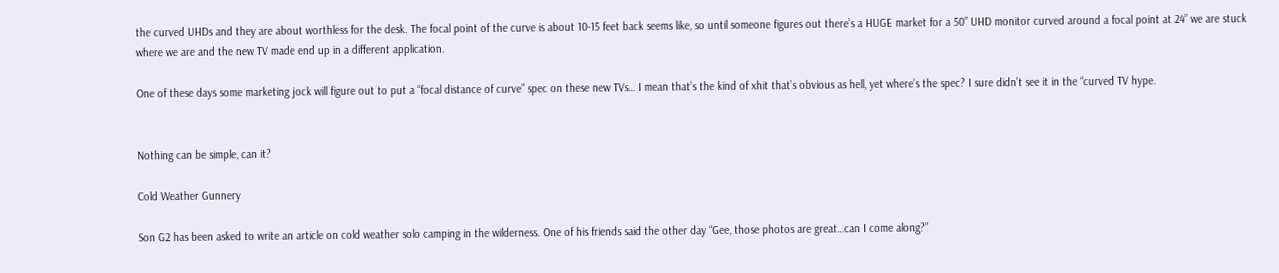the curved UHDs and they are about worthless for the desk. The focal point of the curve is about 10-15 feet back seems like, so until someone figures out there’s a HUGE market for a 50” UHD monitor curved around a focal point at 24” we are stuck where we are and the new TV made end up in a different application.

One of these days some marketing jock will figure out to put a “focal distance of curve” spec on these new TVs… I mean that’s the kind of xhit that’s obvious as hell, yet where’s the spec? I sure didn’t see it in the “curved TV hype.


Nothing can be simple, can it?

Cold Weather Gunnery

Son G2 has been asked to write an article on cold weather solo camping in the wilderness. One of his friends said the other day “Gee, those photos are great…can I come along?”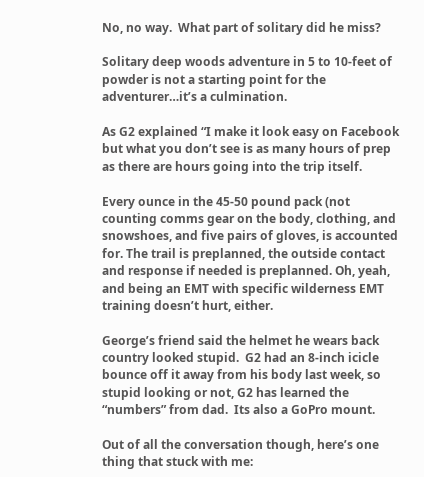No, no way.  What part of solitary did he miss?

Solitary deep woods adventure in 5 to 10-feet of powder is not a starting point for the adventurer…it’s a culmination.

As G2 explained “I make it look easy on Facebook but what you don’t see is as many hours of prep as there are hours going into the trip itself.

Every ounce in the 45-50 pound pack (not counting comms gear on the body, clothing, and snowshoes, and five pairs of gloves, is accounted for. The trail is preplanned, the outside contact and response if needed is preplanned. Oh, yeah, and being an EMT with specific wilderness EMT training doesn’t hurt, either.

George’s friend said the helmet he wears back country looked stupid.  G2 had an 8-inch icicle bounce off it away from his body last week, so stupid looking or not, G2 has learned the “numbers” from dad.  Its also a GoPro mount.

Out of all the conversation though, here’s one thing that stuck with me: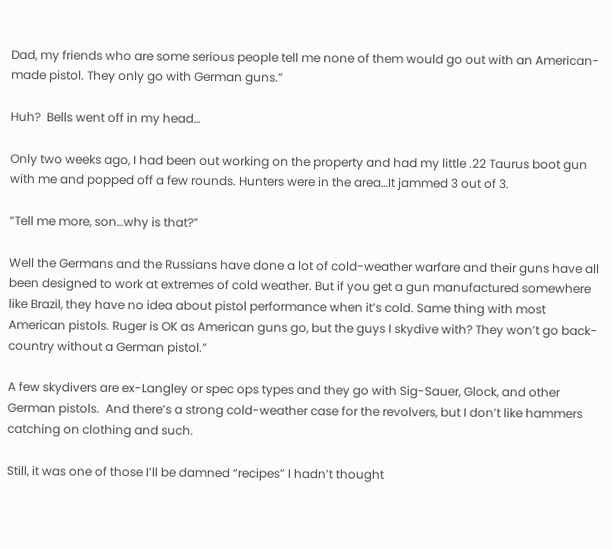Dad, my friends who are some serious people tell me none of them would go out with an American-made pistol. They only go with German guns.”

Huh?  Bells went off in my head…

Only two weeks ago, I had been out working on the property and had my little .22 Taurus boot gun with me and popped off a few rounds. Hunters were in the area…It jammed 3 out of 3.

“Tell me more, son…why is that?”

Well the Germans and the Russians have done a lot of cold-weather warfare and their guns have all been designed to work at extremes of cold weather. But if you get a gun manufactured somewhere like Brazil, they have no idea about pistol performance when it’s cold. Same thing with most American pistols. Ruger is OK as American guns go, but the guys I skydive with? They won’t go back-country without a German pistol.”

A few skydivers are ex-Langley or spec ops types and they go with Sig-Sauer, Glock, and other German pistols.  And there’s a strong cold-weather case for the revolvers, but I don’t like hammers catching on clothing and such.

Still, it was one of those I’ll be damned “recipes” I hadn’t thought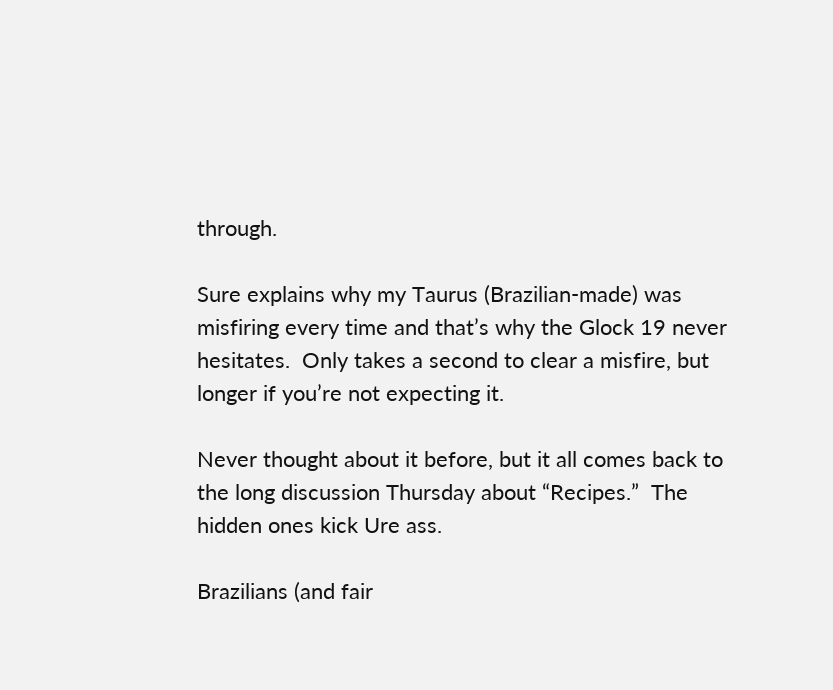through.

Sure explains why my Taurus (Brazilian-made) was misfiring every time and that’s why the Glock 19 never hesitates.  Only takes a second to clear a misfire, but longer if you’re not expecting it.

Never thought about it before, but it all comes back to the long discussion Thursday about “Recipes.”  The hidden ones kick Ure ass.

Brazilians (and fair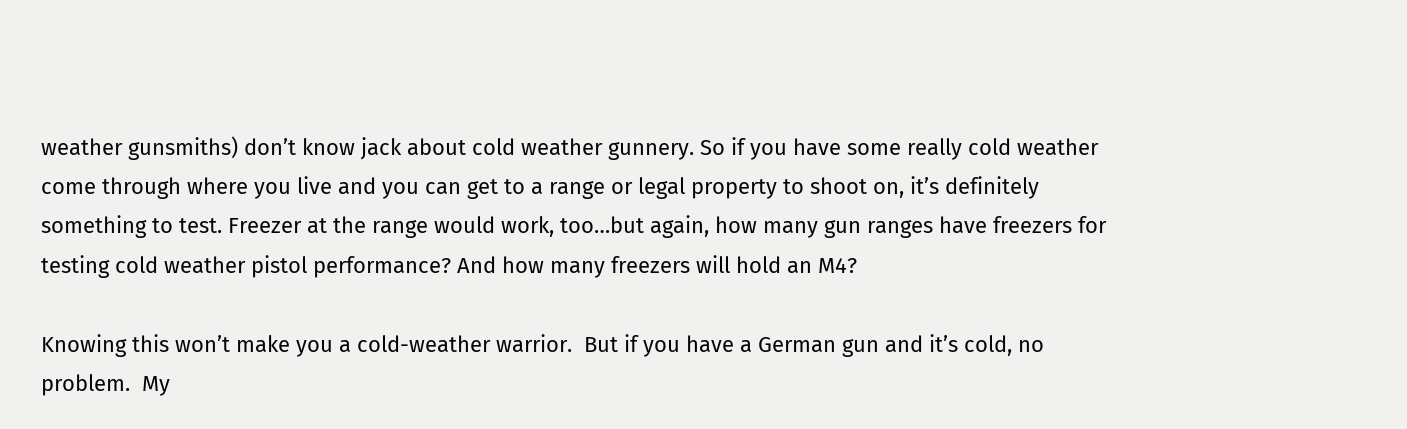weather gunsmiths) don’t know jack about cold weather gunnery. So if you have some really cold weather come through where you live and you can get to a range or legal property to shoot on, it’s definitely something to test. Freezer at the range would work, too…but again, how many gun ranges have freezers for testing cold weather pistol performance? And how many freezers will hold an M4?

Knowing this won’t make you a cold-weather warrior.  But if you have a German gun and it’s cold, no problem.  My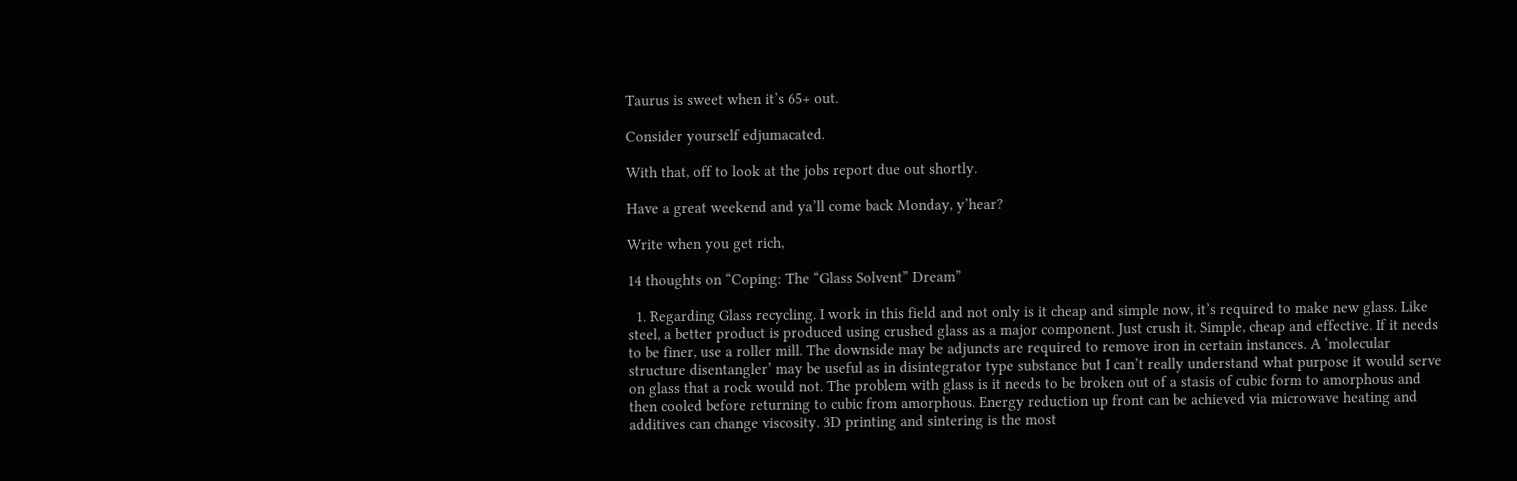Taurus is sweet when it’s 65+ out.

Consider yourself edjumacated.

With that, off to look at the jobs report due out shortly.

Have a great weekend and ya’ll come back Monday, y’hear?

Write when you get rich,

14 thoughts on “Coping: The “Glass Solvent” Dream”

  1. Regarding Glass recycling. I work in this field and not only is it cheap and simple now, it’s required to make new glass. Like steel, a better product is produced using crushed glass as a major component. Just crush it. Simple, cheap and effective. If it needs to be finer, use a roller mill. The downside may be adjuncts are required to remove iron in certain instances. A ‘molecular structure disentangler’ may be useful as in disintegrator type substance but I can’t really understand what purpose it would serve on glass that a rock would not. The problem with glass is it needs to be broken out of a stasis of cubic form to amorphous and then cooled before returning to cubic from amorphous. Energy reduction up front can be achieved via microwave heating and additives can change viscosity. 3D printing and sintering is the most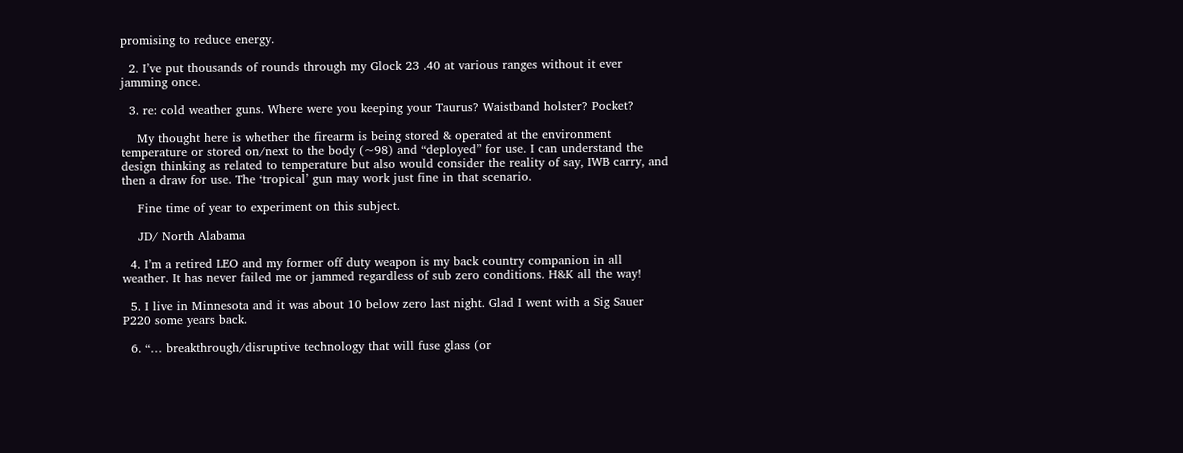promising to reduce energy.

  2. I’ve put thousands of rounds through my Glock 23 .40 at various ranges without it ever jamming once.

  3. re: cold weather guns. Where were you keeping your Taurus? Waistband holster? Pocket?

    My thought here is whether the firearm is being stored & operated at the environment temperature or stored on/next to the body (~98) and “deployed” for use. I can understand the design thinking as related to temperature but also would consider the reality of say, IWB carry, and then a draw for use. The ‘tropical’ gun may work just fine in that scenario.

    Fine time of year to experiment on this subject.

    JD/ North Alabama

  4. I’m a retired LEO and my former off duty weapon is my back country companion in all weather. It has never failed me or jammed regardless of sub zero conditions. H&K all the way!

  5. I live in Minnesota and it was about 10 below zero last night. Glad I went with a Sig Sauer P220 some years back.

  6. “… breakthrough/disruptive technology that will fuse glass (or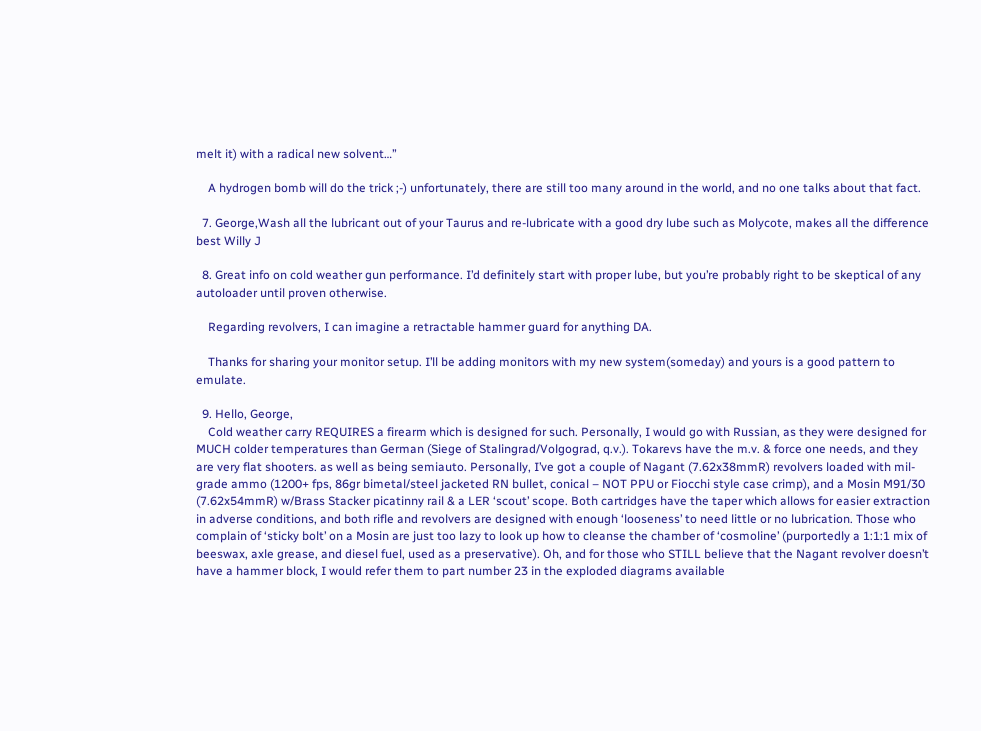melt it) with a radical new solvent…”

    A hydrogen bomb will do the trick ;-) unfortunately, there are still too many around in the world, and no one talks about that fact.

  7. George,Wash all the lubricant out of your Taurus and re-lubricate with a good dry lube such as Molycote, makes all the difference best Willy J

  8. Great info on cold weather gun performance. I’d definitely start with proper lube, but you’re probably right to be skeptical of any autoloader until proven otherwise.

    Regarding revolvers, I can imagine a retractable hammer guard for anything DA.

    Thanks for sharing your monitor setup. I’ll be adding monitors with my new system(someday) and yours is a good pattern to emulate.

  9. Hello, George,
    Cold weather carry REQUIRES a firearm which is designed for such. Personally, I would go with Russian, as they were designed for MUCH colder temperatures than German (Siege of Stalingrad/Volgograd, q.v.). Tokarevs have the m.v. & force one needs, and they are very flat shooters. as well as being semiauto. Personally, I’ve got a couple of Nagant (7.62x38mmR) revolvers loaded with mil-grade ammo (1200+ fps, 86gr bimetal/steel jacketed RN bullet, conical – NOT PPU or Fiocchi style case crimp), and a Mosin M91/30 (7.62x54mmR) w/Brass Stacker picatinny rail & a LER ‘scout’ scope. Both cartridges have the taper which allows for easier extraction in adverse conditions, and both rifle and revolvers are designed with enough ‘looseness’ to need little or no lubrication. Those who complain of ‘sticky bolt’ on a Mosin are just too lazy to look up how to cleanse the chamber of ‘cosmoline’ (purportedly a 1:1:1 mix of beeswax, axle grease, and diesel fuel, used as a preservative). Oh, and for those who STILL believe that the Nagant revolver doesn’t have a hammer block, I would refer them to part number 23 in the exploded diagrams available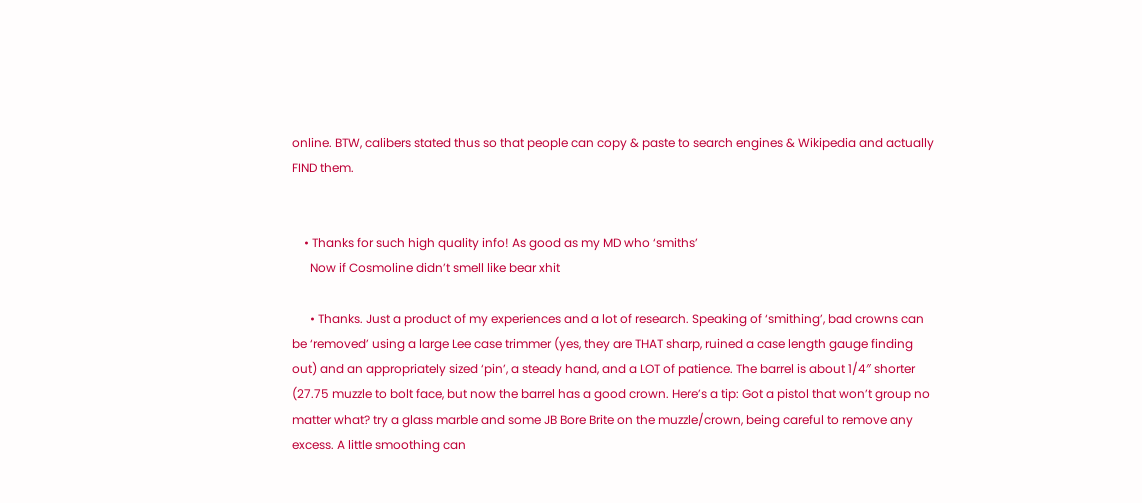online. BTW, calibers stated thus so that people can copy & paste to search engines & Wikipedia and actually FIND them.


    • Thanks for such high quality info! As good as my MD who ‘smiths’
      Now if Cosmoline didn’t smell like bear xhit

      • Thanks. Just a product of my experiences and a lot of research. Speaking of ‘smithing’, bad crowns can be ‘removed’ using a large Lee case trimmer (yes, they are THAT sharp, ruined a case length gauge finding out) and an appropriately sized ‘pin’, a steady hand, and a LOT of patience. The barrel is about 1/4″ shorter (27.75 muzzle to bolt face, but now the barrel has a good crown. Here’s a tip: Got a pistol that won’t group no matter what? try a glass marble and some JB Bore Brite on the muzzle/crown, being careful to remove any excess. A little smoothing can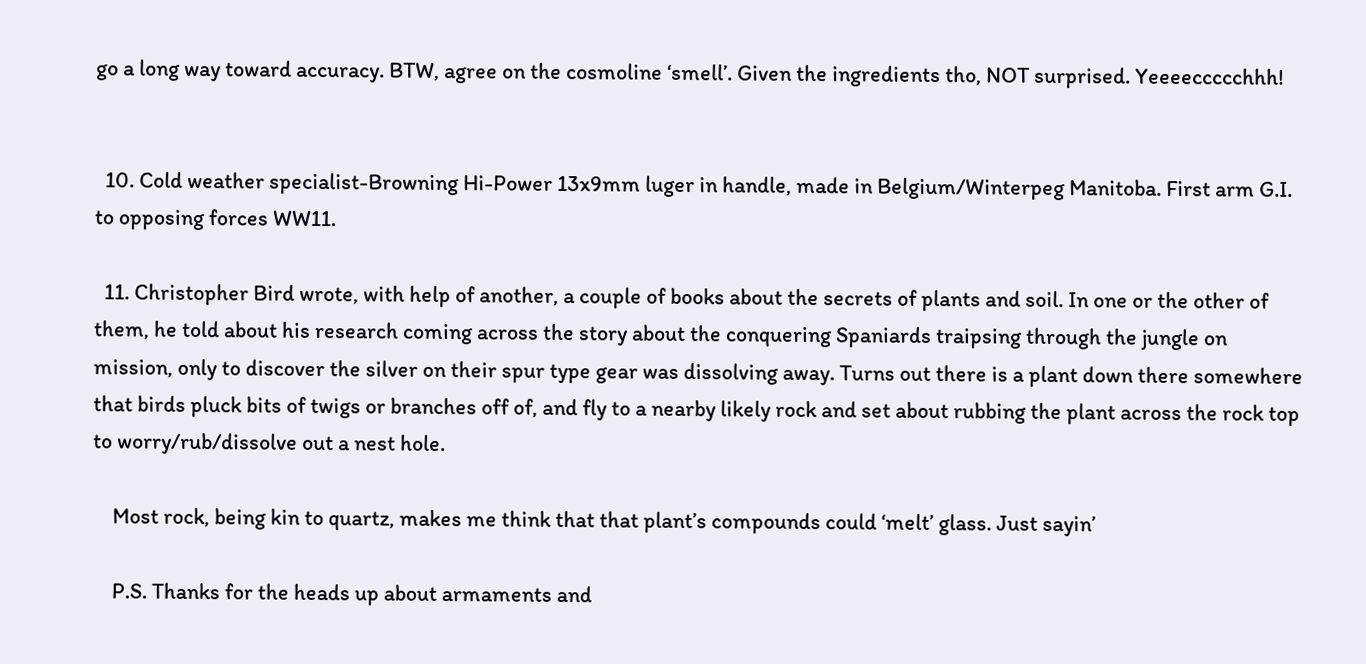go a long way toward accuracy. BTW, agree on the cosmoline ‘smell’. Given the ingredients tho, NOT surprised. Yeeeeccccchhh!


  10. Cold weather specialist-Browning Hi-Power 13x9mm luger in handle, made in Belgium/Winterpeg Manitoba. First arm G.I. to opposing forces WW11.

  11. Christopher Bird wrote, with help of another, a couple of books about the secrets of plants and soil. In one or the other of them, he told about his research coming across the story about the conquering Spaniards traipsing through the jungle on mission, only to discover the silver on their spur type gear was dissolving away. Turns out there is a plant down there somewhere that birds pluck bits of twigs or branches off of, and fly to a nearby likely rock and set about rubbing the plant across the rock top to worry/rub/dissolve out a nest hole.

    Most rock, being kin to quartz, makes me think that that plant’s compounds could ‘melt’ glass. Just sayin’

    P.S. Thanks for the heads up about armaments and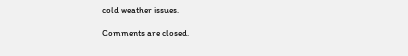cold weather issues.

Comments are closed.